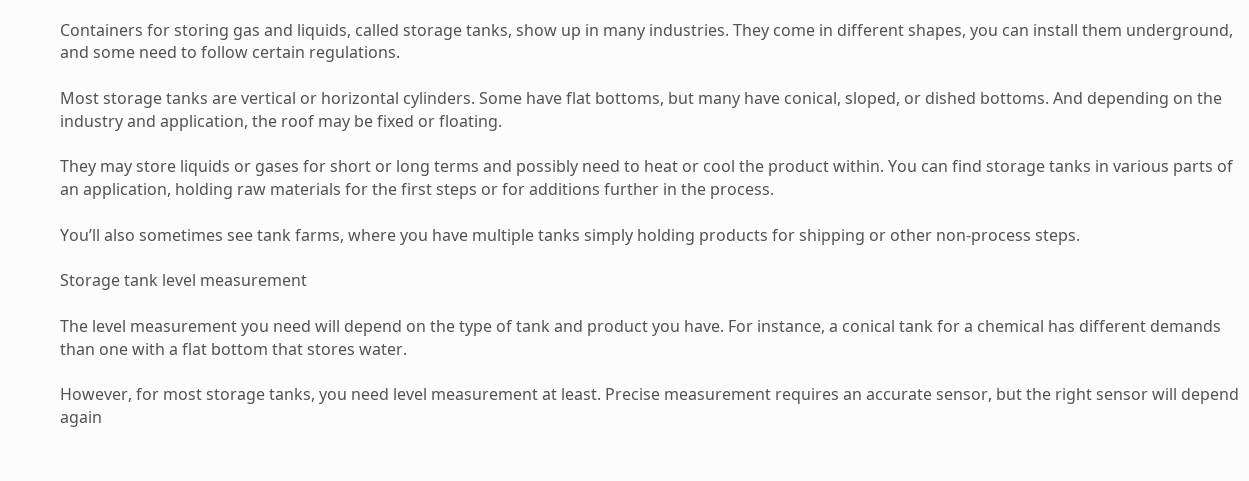Containers for storing gas and liquids, called storage tanks, show up in many industries. They come in different shapes, you can install them underground, and some need to follow certain regulations.

Most storage tanks are vertical or horizontal cylinders. Some have flat bottoms, but many have conical, sloped, or dished bottoms. And depending on the industry and application, the roof may be fixed or floating.

They may store liquids or gases for short or long terms and possibly need to heat or cool the product within. You can find storage tanks in various parts of an application, holding raw materials for the first steps or for additions further in the process.

You’ll also sometimes see tank farms, where you have multiple tanks simply holding products for shipping or other non-process steps.

Storage tank level measurement

The level measurement you need will depend on the type of tank and product you have. For instance, a conical tank for a chemical has different demands than one with a flat bottom that stores water.

However, for most storage tanks, you need level measurement at least. Precise measurement requires an accurate sensor, but the right sensor will depend again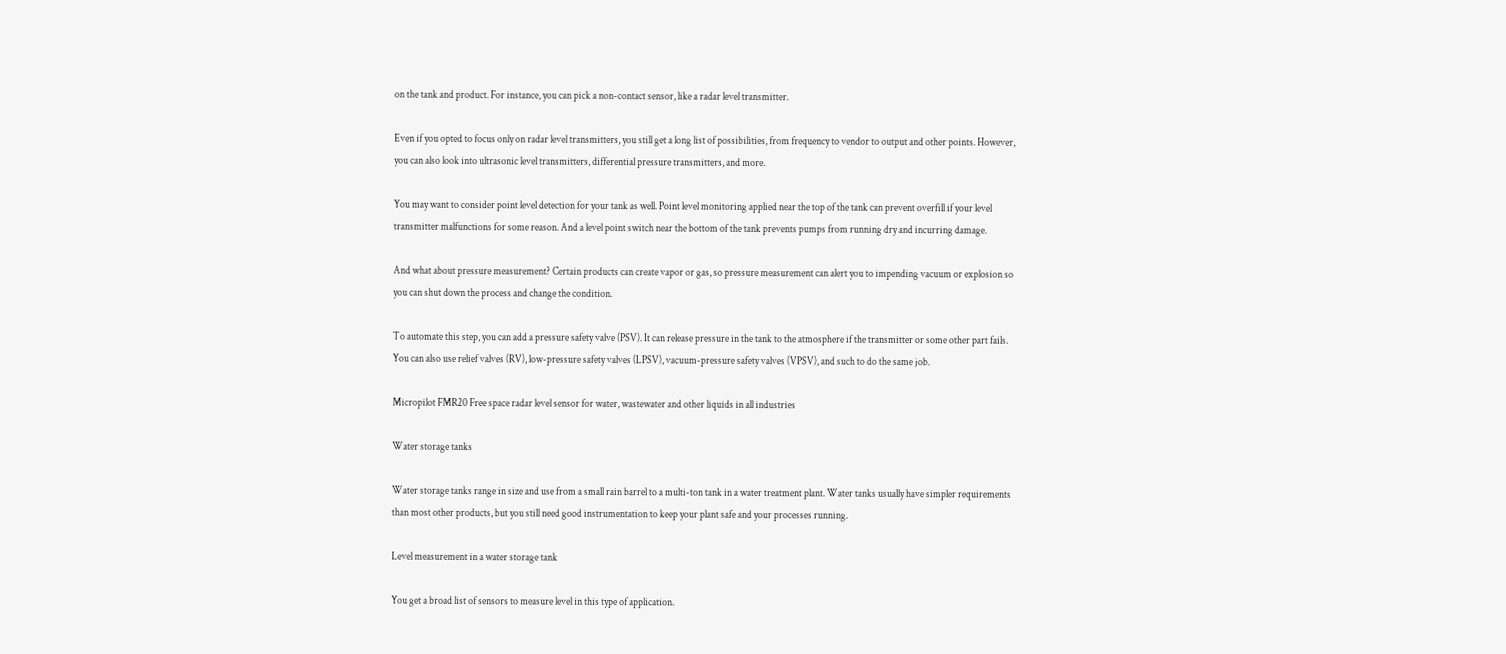on the tank and product. For instance, you can pick a non-contact sensor, like a radar level transmitter.

Even if you opted to focus only on radar level transmitters, you still get a long list of possibilities, from frequency to vendor to output and other points. However, you can also look into ultrasonic level transmitters, differential pressure transmitters, and more.

You may want to consider point level detection for your tank as well. Point level monitoring applied near the top of the tank can prevent overfill if your level transmitter malfunctions for some reason. And a level point switch near the bottom of the tank prevents pumps from running dry and incurring damage.

And what about pressure measurement? Certain products can create vapor or gas, so pressure measurement can alert you to impending vacuum or explosion so you can shut down the process and change the condition.

To automate this step, you can add a pressure safety valve (PSV). It can release pressure in the tank to the atmosphere if the transmitter or some other part fails. You can also use relief valves (RV), low-pressure safety valves (LPSV), vacuum-pressure safety valves (VPSV), and such to do the same job.

Micropilot FMR20 Free space radar level sensor for water, wastewater and other liquids in all industries

Water storage tanks

Water storage tanks range in size and use from a small rain barrel to a multi-ton tank in a water treatment plant. Water tanks usually have simpler requirements than most other products, but you still need good instrumentation to keep your plant safe and your processes running.

Level measurement in a water storage tank

You get a broad list of sensors to measure level in this type of application.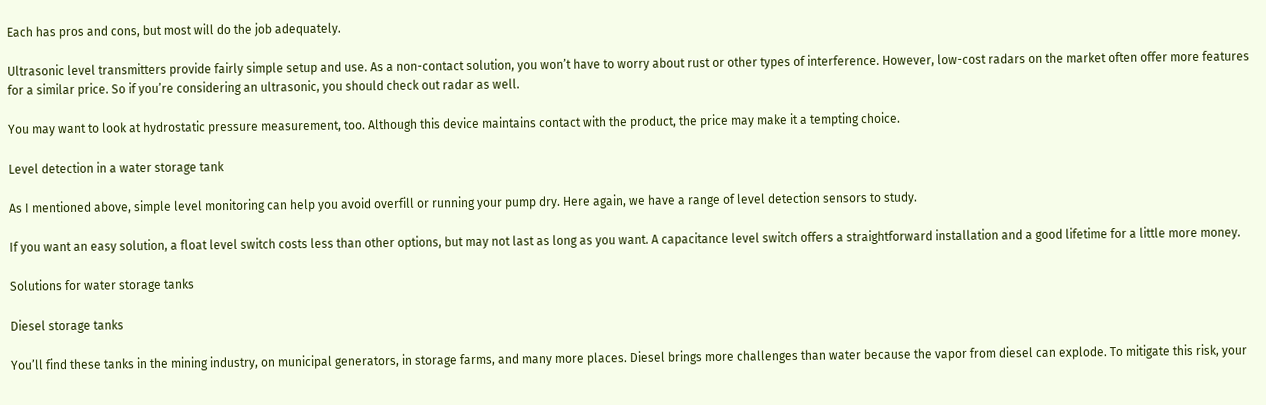Each has pros and cons, but most will do the job adequately.

Ultrasonic level transmitters provide fairly simple setup and use. As a non-contact solution, you won’t have to worry about rust or other types of interference. However, low-cost radars on the market often offer more features for a similar price. So if you’re considering an ultrasonic, you should check out radar as well.

You may want to look at hydrostatic pressure measurement, too. Although this device maintains contact with the product, the price may make it a tempting choice.

Level detection in a water storage tank

As I mentioned above, simple level monitoring can help you avoid overfill or running your pump dry. Here again, we have a range of level detection sensors to study.

If you want an easy solution, a float level switch costs less than other options, but may not last as long as you want. A capacitance level switch offers a straightforward installation and a good lifetime for a little more money.

Solutions for water storage tanks

Diesel storage tanks

You’ll find these tanks in the mining industry, on municipal generators, in storage farms, and many more places. Diesel brings more challenges than water because the vapor from diesel can explode. To mitigate this risk, your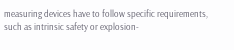measuring devices have to follow specific requirements, such as intrinsic safety or explosion-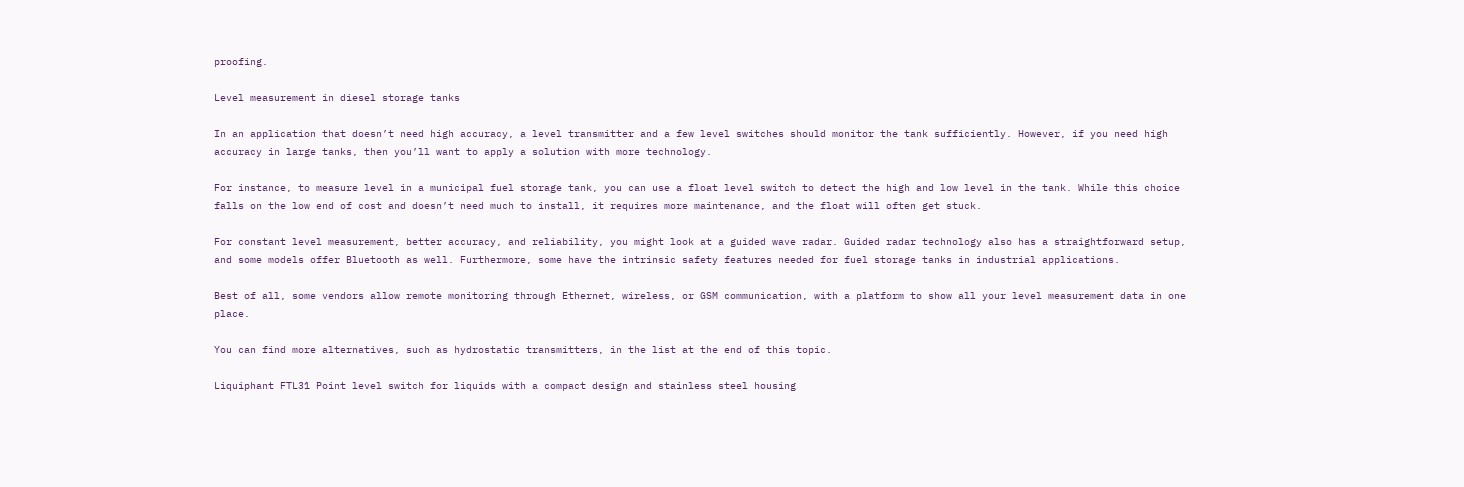proofing.

Level measurement in diesel storage tanks

In an application that doesn’t need high accuracy, a level transmitter and a few level switches should monitor the tank sufficiently. However, if you need high accuracy in large tanks, then you’ll want to apply a solution with more technology.

For instance, to measure level in a municipal fuel storage tank, you can use a float level switch to detect the high and low level in the tank. While this choice falls on the low end of cost and doesn’t need much to install, it requires more maintenance, and the float will often get stuck.

For constant level measurement, better accuracy, and reliability, you might look at a guided wave radar. Guided radar technology also has a straightforward setup, and some models offer Bluetooth as well. Furthermore, some have the intrinsic safety features needed for fuel storage tanks in industrial applications.

Best of all, some vendors allow remote monitoring through Ethernet, wireless, or GSM communication, with a platform to show all your level measurement data in one place.

You can find more alternatives, such as hydrostatic transmitters, in the list at the end of this topic.

Liquiphant FTL31 Point level switch for liquids with a compact design and stainless steel housing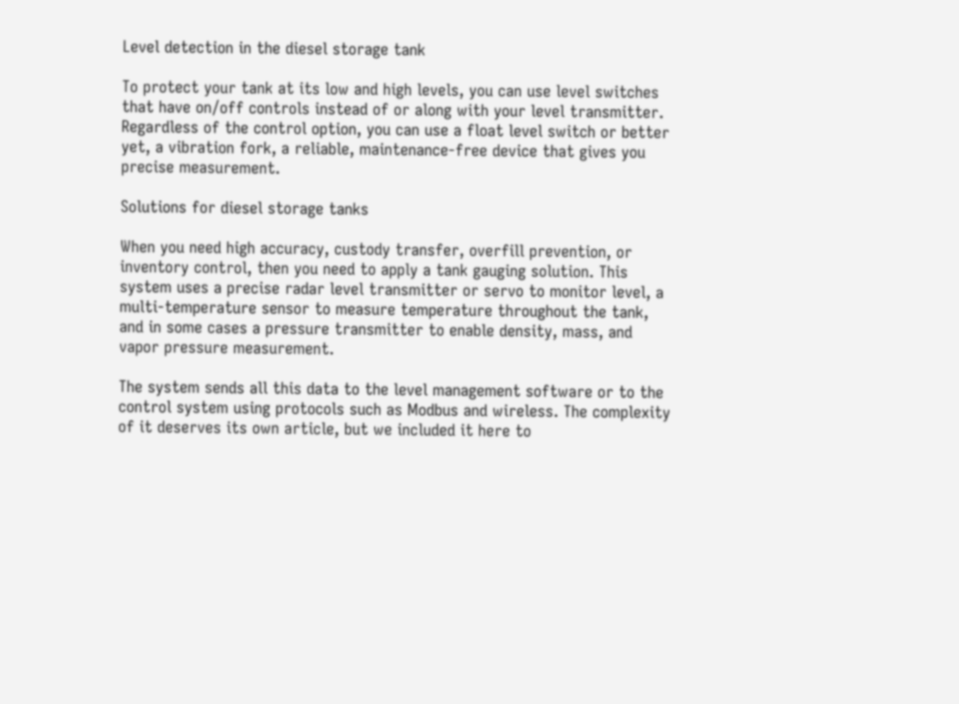Level detection in the diesel storage tank

To protect your tank at its low and high levels, you can use level switches that have on/off controls instead of or along with your level transmitter. Regardless of the control option, you can use a float level switch or better yet, a vibration fork, a reliable, maintenance-free device that gives you precise measurement.

Solutions for diesel storage tanks

When you need high accuracy, custody transfer, overfill prevention, or inventory control, then you need to apply a tank gauging solution. This system uses a precise radar level transmitter or servo to monitor level, a multi-temperature sensor to measure temperature throughout the tank, and in some cases a pressure transmitter to enable density, mass, and vapor pressure measurement.

The system sends all this data to the level management software or to the control system using protocols such as Modbus and wireless. The complexity of it deserves its own article, but we included it here to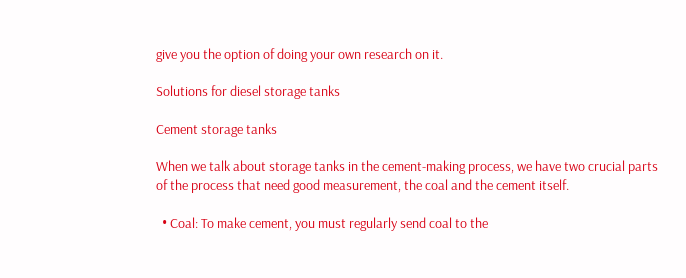give you the option of doing your own research on it.

Solutions for diesel storage tanks

Cement storage tanks

When we talk about storage tanks in the cement-making process, we have two crucial parts of the process that need good measurement, the coal and the cement itself.

  • Coal: To make cement, you must regularly send coal to the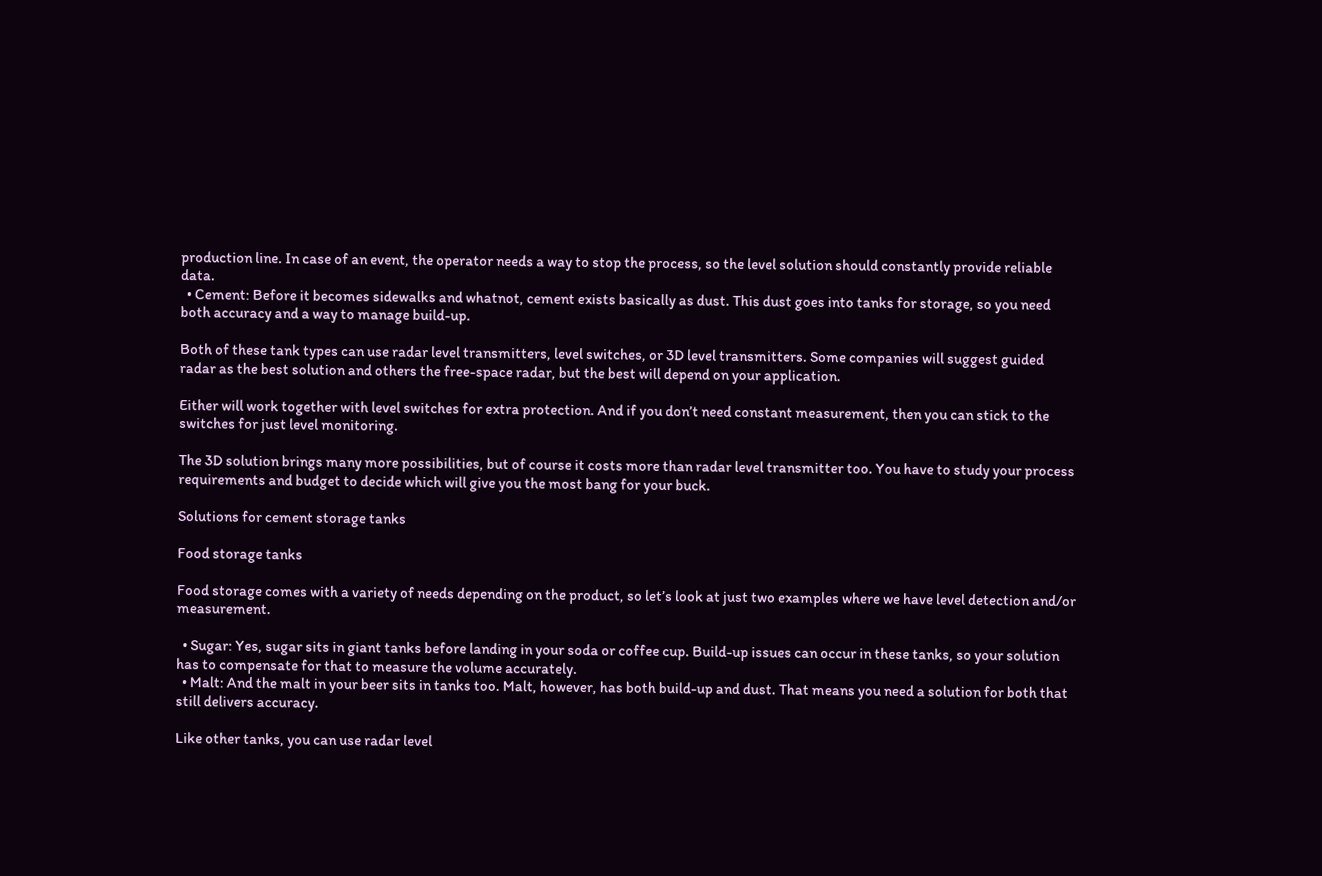production line. In case of an event, the operator needs a way to stop the process, so the level solution should constantly provide reliable data.
  • Cement: Before it becomes sidewalks and whatnot, cement exists basically as dust. This dust goes into tanks for storage, so you need both accuracy and a way to manage build-up.

Both of these tank types can use radar level transmitters, level switches, or 3D level transmitters. Some companies will suggest guided radar as the best solution and others the free-space radar, but the best will depend on your application.

Either will work together with level switches for extra protection. And if you don’t need constant measurement, then you can stick to the switches for just level monitoring.

The 3D solution brings many more possibilities, but of course it costs more than radar level transmitter too. You have to study your process requirements and budget to decide which will give you the most bang for your buck.

Solutions for cement storage tanks

Food storage tanks

Food storage comes with a variety of needs depending on the product, so let’s look at just two examples where we have level detection and/or measurement.

  • Sugar: Yes, sugar sits in giant tanks before landing in your soda or coffee cup. Build-up issues can occur in these tanks, so your solution has to compensate for that to measure the volume accurately.
  • Malt: And the malt in your beer sits in tanks too. Malt, however, has both build-up and dust. That means you need a solution for both that still delivers accuracy.

Like other tanks, you can use radar level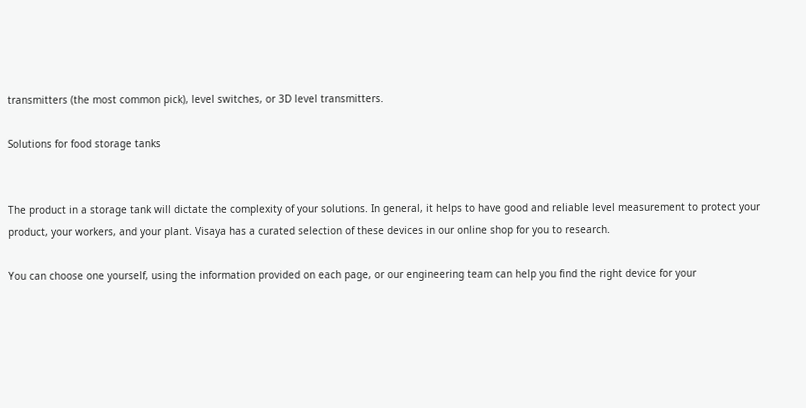transmitters (the most common pick), level switches, or 3D level transmitters.

Solutions for food storage tanks


The product in a storage tank will dictate the complexity of your solutions. In general, it helps to have good and reliable level measurement to protect your product, your workers, and your plant. Visaya has a curated selection of these devices in our online shop for you to research.

You can choose one yourself, using the information provided on each page, or our engineering team can help you find the right device for your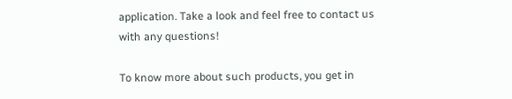application. Take a look and feel free to contact us with any questions!

To know more about such products, you get in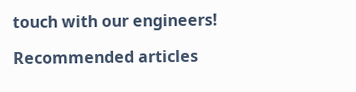touch with our engineers!

Recommended articles